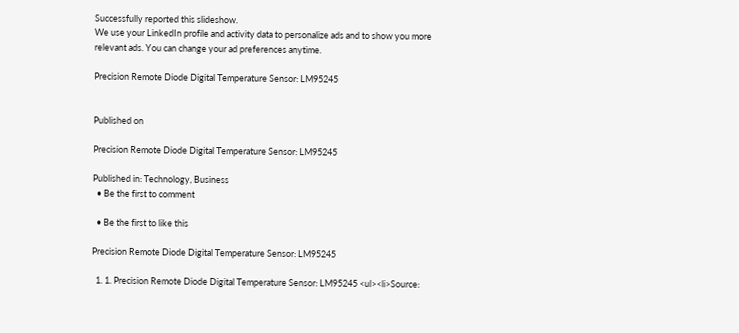Successfully reported this slideshow.
We use your LinkedIn profile and activity data to personalize ads and to show you more relevant ads. You can change your ad preferences anytime.

Precision Remote Diode Digital Temperature Sensor: LM95245


Published on

Precision Remote Diode Digital Temperature Sensor: LM95245

Published in: Technology, Business
  • Be the first to comment

  • Be the first to like this

Precision Remote Diode Digital Temperature Sensor: LM95245

  1. 1. Precision Remote Diode Digital Temperature Sensor: LM95245 <ul><li>Source: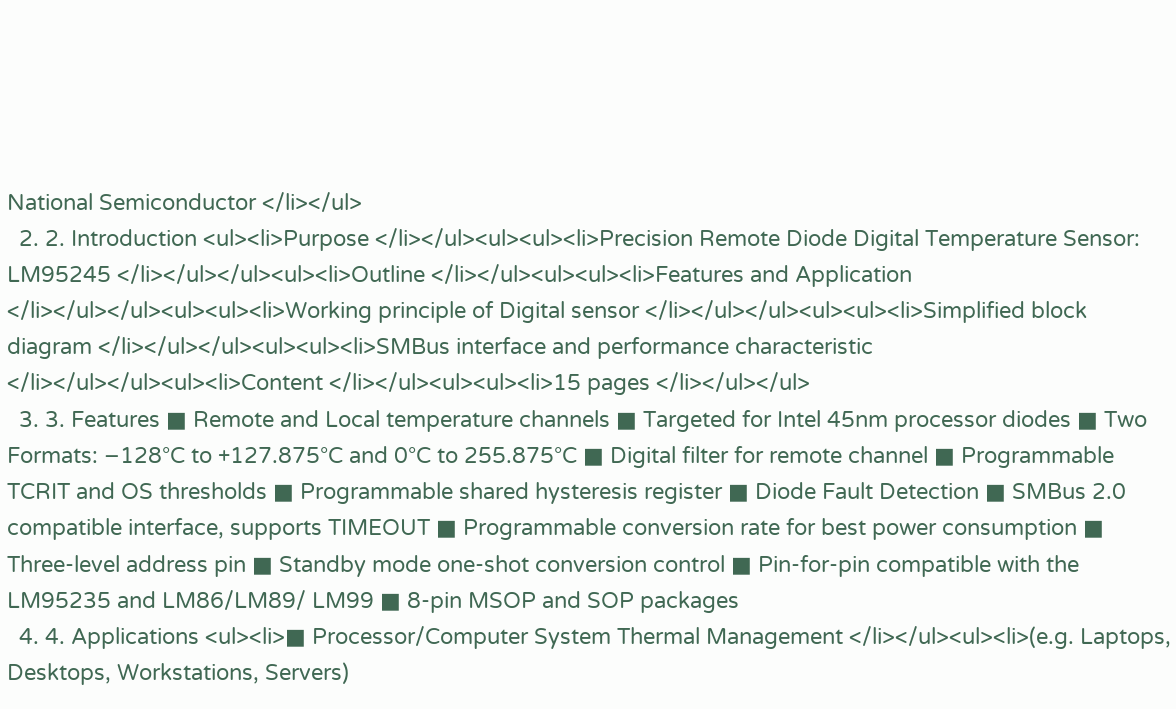National Semiconductor </li></ul>
  2. 2. Introduction <ul><li>Purpose </li></ul><ul><ul><li>Precision Remote Diode Digital Temperature Sensor: LM95245 </li></ul></ul><ul><li>Outline </li></ul><ul><ul><li>Features and Application </li></ul></ul><ul><ul><li>Working principle of Digital sensor </li></ul></ul><ul><ul><li>Simplified block diagram </li></ul></ul><ul><ul><li>SMBus interface and performance characteristic </li></ul></ul><ul><li>Content </li></ul><ul><ul><li>15 pages </li></ul></ul>
  3. 3. Features ■ Remote and Local temperature channels ■ Targeted for Intel 45nm processor diodes ■ Two Formats: −128°C to +127.875°C and 0°C to 255.875°C ■ Digital filter for remote channel ■ Programmable TCRIT and OS thresholds ■ Programmable shared hysteresis register ■ Diode Fault Detection ■ SMBus 2.0 compatible interface, supports TIMEOUT ■ Programmable conversion rate for best power consumption ■ Three-level address pin ■ Standby mode one-shot conversion control ■ Pin-for-pin compatible with the LM95235 and LM86/LM89/ LM99 ■ 8-pin MSOP and SOP packages
  4. 4. Applications <ul><li>■ Processor/Computer System Thermal Management </li></ul><ul><li>(e.g. Laptops, Desktops, Workstations, Servers)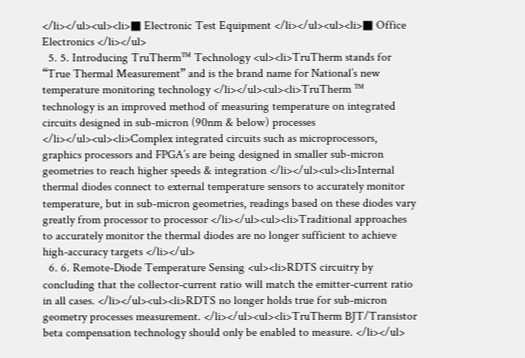</li></ul><ul><li>■ Electronic Test Equipment </li></ul><ul><li>■ Office Electronics </li></ul>
  5. 5. Introducing TruTherm™ Technology <ul><li>TruTherm stands for “True Thermal Measurement” and is the brand name for National’s new temperature monitoring technology </li></ul><ul><li>TruTherm ™ technology is an improved method of measuring temperature on integrated circuits designed in sub-micron (90nm & below) processes </li></ul><ul><li>Complex integrated circuits such as microprocessors, graphics processors and FPGA’s are being designed in smaller sub-micron geometries to reach higher speeds & integration </li></ul><ul><li>Internal thermal diodes connect to external temperature sensors to accurately monitor temperature, but in sub-micron geometries, readings based on these diodes vary greatly from processor to processor </li></ul><ul><li>Traditional approaches to accurately monitor the thermal diodes are no longer sufficient to achieve high-accuracy targets </li></ul>
  6. 6. Remote-Diode Temperature Sensing <ul><li>RDTS circuitry by concluding that the collector-current ratio will match the emitter-current ratio in all cases. </li></ul><ul><li>RDTS no longer holds true for sub-micron geometry processes measurement. </li></ul><ul><li>TruTherm BJT/Transistor beta compensation technology should only be enabled to measure. </li></ul>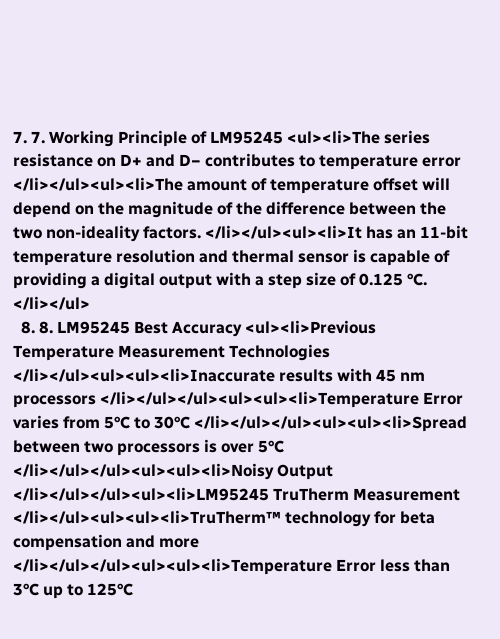7. 7. Working Principle of LM95245 <ul><li>The series resistance on D+ and D− contributes to temperature error </li></ul><ul><li>The amount of temperature offset will depend on the magnitude of the difference between the two non-ideality factors. </li></ul><ul><li>It has an 11-bit temperature resolution and thermal sensor is capable of providing a digital output with a step size of 0.125 °C. </li></ul>
  8. 8. LM95245 Best Accuracy <ul><li>Previous Temperature Measurement Technologies </li></ul><ul><ul><li>Inaccurate results with 45 nm processors </li></ul></ul><ul><ul><li>Temperature Error varies from 5°C to 30°C </li></ul></ul><ul><ul><li>Spread between two processors is over 5°C </li></ul></ul><ul><ul><li>Noisy Output </li></ul></ul><ul><li>LM95245 TruTherm Measurement </li></ul><ul><ul><li>TruTherm™ technology for beta compensation and more </li></ul></ul><ul><ul><li>Temperature Error less than 3°C up to 125°C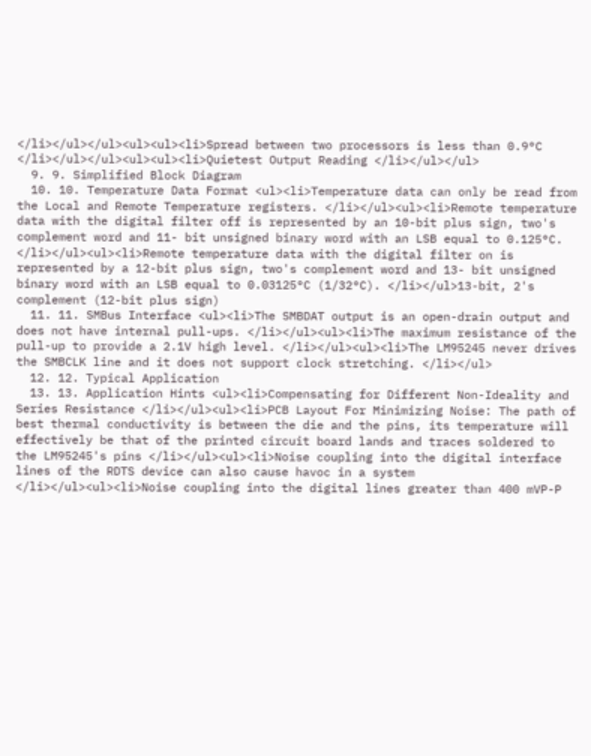</li></ul></ul><ul><ul><li>Spread between two processors is less than 0.9°C </li></ul></ul><ul><ul><li>Quietest Output Reading </li></ul></ul>
  9. 9. Simplified Block Diagram
  10. 10. Temperature Data Format <ul><li>Temperature data can only be read from the Local and Remote Temperature registers. </li></ul><ul><li>Remote temperature data with the digital filter off is represented by an 10-bit plus sign, two's complement word and 11- bit unsigned binary word with an LSB equal to 0.125°C. </li></ul><ul><li>Remote temperature data with the digital filter on is represented by a 12-bit plus sign, two's complement word and 13- bit unsigned binary word with an LSB equal to 0.03125°C (1/32°C). </li></ul>13-bit, 2's complement (12-bit plus sign)
  11. 11. SMBus Interface <ul><li>The SMBDAT output is an open-drain output and does not have internal pull-ups. </li></ul><ul><li>The maximum resistance of the pull-up to provide a 2.1V high level. </li></ul><ul><li>The LM95245 never drives the SMBCLK line and it does not support clock stretching. </li></ul>
  12. 12. Typical Application
  13. 13. Application Hints <ul><li>Compensating for Different Non-Ideality and Series Resistance </li></ul><ul><li>PCB Layout For Minimizing Noise: The path of best thermal conductivity is between the die and the pins, its temperature will effectively be that of the printed circuit board lands and traces soldered to the LM95245's pins </li></ul><ul><li>Noise coupling into the digital interface lines of the RDTS device can also cause havoc in a system </li></ul><ul><li>Noise coupling into the digital lines greater than 400 mVP-P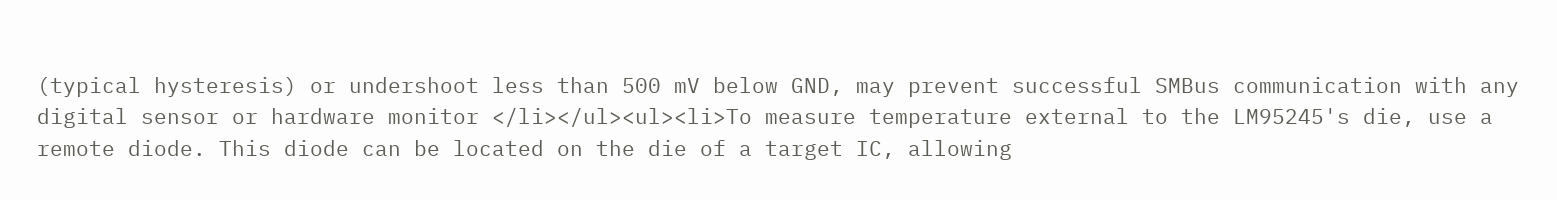(typical hysteresis) or undershoot less than 500 mV below GND, may prevent successful SMBus communication with any digital sensor or hardware monitor </li></ul><ul><li>To measure temperature external to the LM95245's die, use a remote diode. This diode can be located on the die of a target IC, allowing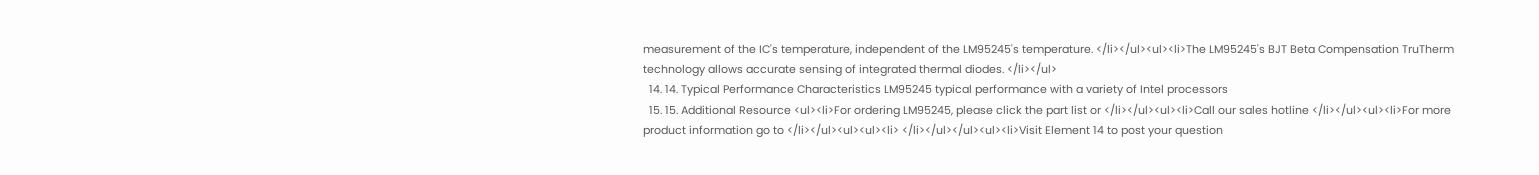measurement of the IC's temperature, independent of the LM95245's temperature. </li></ul><ul><li>The LM95245's BJT Beta Compensation TruTherm technology allows accurate sensing of integrated thermal diodes. </li></ul>
  14. 14. Typical Performance Characteristics LM95245 typical performance with a variety of Intel processors
  15. 15. Additional Resource <ul><li>For ordering LM95245, please click the part list or </li></ul><ul><li>Call our sales hotline </li></ul><ul><li>For more product information go to </li></ul><ul><ul><li> </li></ul></ul><ul><li>Visit Element 14 to post your question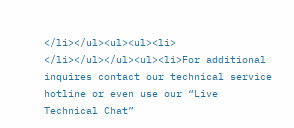</li></ul><ul><ul><li> </li></ul></ul><ul><li>For additional inquires contact our technical service hotline or even use our “Live Technical Chat”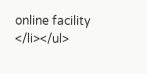online facility </li></ul>